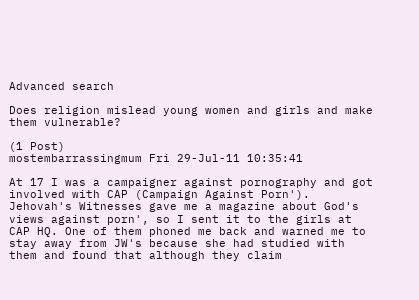Advanced search

Does religion mislead young women and girls and make them vulnerable?

(1 Post)
mostembarrassingmum Fri 29-Jul-11 10:35:41

At 17 I was a campaigner against pornography and got involved with CAP (Campaign Against Porn'). Jehovah's Witnesses gave me a magazine about God's views against porn', so I sent it to the girls at CAP HQ. One of them phoned me back and warned me to stay away from JW's because she had studied with them and found that although they claim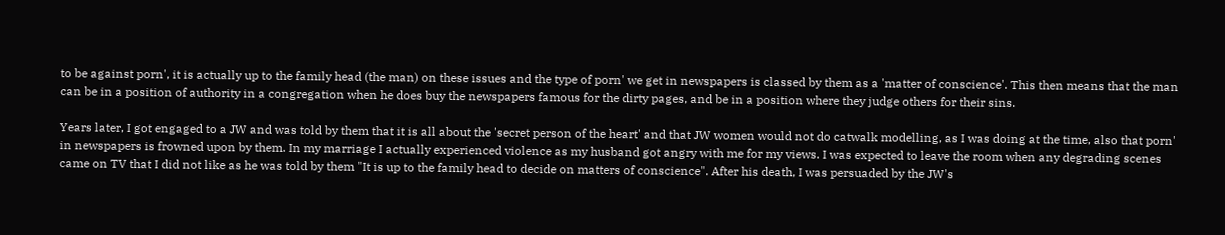to be against porn', it is actually up to the family head (the man) on these issues and the type of porn' we get in newspapers is classed by them as a 'matter of conscience'. This then means that the man can be in a position of authority in a congregation when he does buy the newspapers famous for the dirty pages, and be in a position where they judge others for their sins.

Years later, I got engaged to a JW and was told by them that it is all about the 'secret person of the heart' and that JW women would not do catwalk modelling, as I was doing at the time, also that porn' in newspapers is frowned upon by them. In my marriage I actually experienced violence as my husband got angry with me for my views. I was expected to leave the room when any degrading scenes came on TV that I did not like as he was told by them "It is up to the family head to decide on matters of conscience". After his death, I was persuaded by the JW's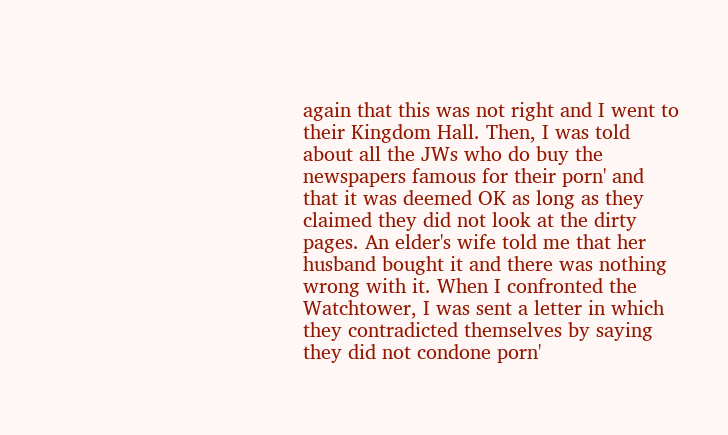again that this was not right and I went to their Kingdom Hall. Then, I was told about all the JWs who do buy the newspapers famous for their porn' and that it was deemed OK as long as they claimed they did not look at the dirty pages. An elder's wife told me that her husband bought it and there was nothing wrong with it. When I confronted the Watchtower, I was sent a letter in which they contradicted themselves by saying they did not condone porn'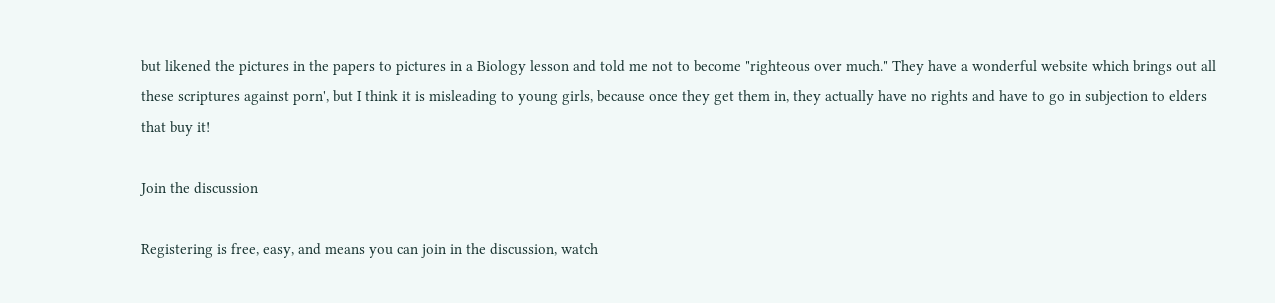but likened the pictures in the papers to pictures in a Biology lesson and told me not to become "righteous over much." They have a wonderful website which brings out all these scriptures against porn', but I think it is misleading to young girls, because once they get them in, they actually have no rights and have to go in subjection to elders that buy it!

Join the discussion

Registering is free, easy, and means you can join in the discussion, watch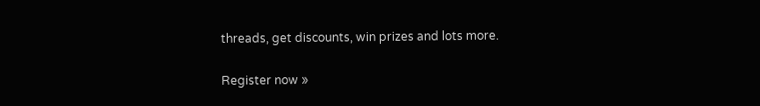threads, get discounts, win prizes and lots more.

Register now »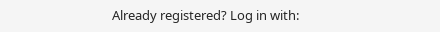Already registered? Log in with: